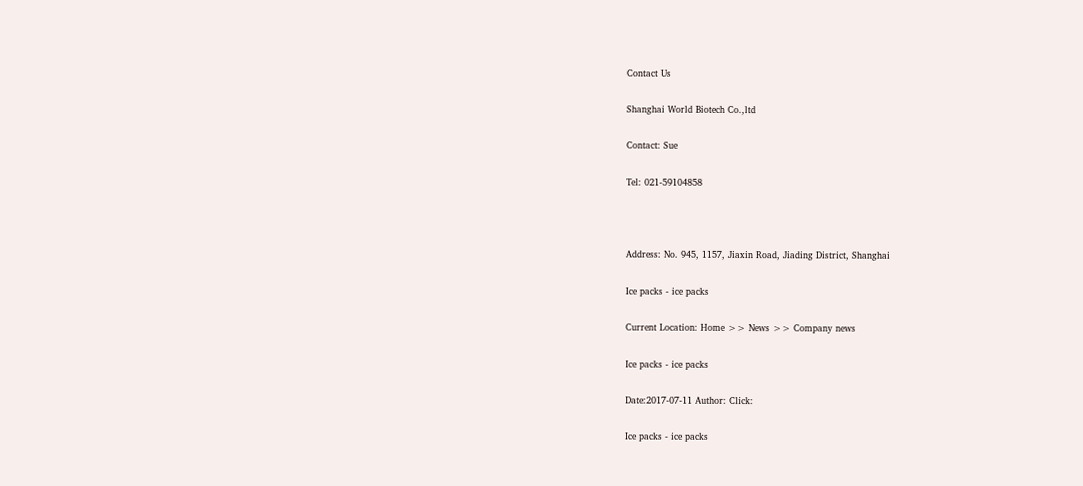Contact Us

Shanghai World Biotech Co.,ltd

Contact: Sue

Tel: 021-59104858



Address: No. 945, 1157, Jiaxin Road, Jiading District, Shanghai

Ice packs - ice packs

Current Location: Home >> News >> Company news

Ice packs - ice packs

Date:2017-07-11 Author: Click:

Ice packs - ice packs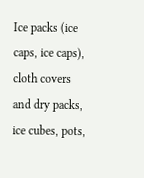Ice packs (ice caps, ice caps), cloth covers and dry packs, ice cubes, pots,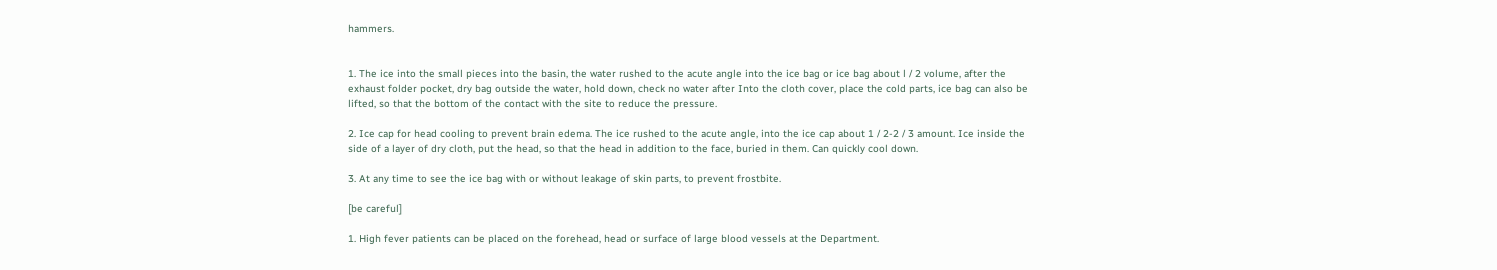hammers.


1. The ice into the small pieces into the basin, the water rushed to the acute angle into the ice bag or ice bag about l / 2 volume, after the exhaust folder pocket, dry bag outside the water, hold down, check no water after Into the cloth cover, place the cold parts, ice bag can also be lifted, so that the bottom of the contact with the site to reduce the pressure.

2. Ice cap for head cooling to prevent brain edema. The ice rushed to the acute angle, into the ice cap about 1 / 2-2 / 3 amount. Ice inside the side of a layer of dry cloth, put the head, so that the head in addition to the face, buried in them. Can quickly cool down.

3. At any time to see the ice bag with or without leakage of skin parts, to prevent frostbite.

[be careful]

1. High fever patients can be placed on the forehead, head or surface of large blood vessels at the Department.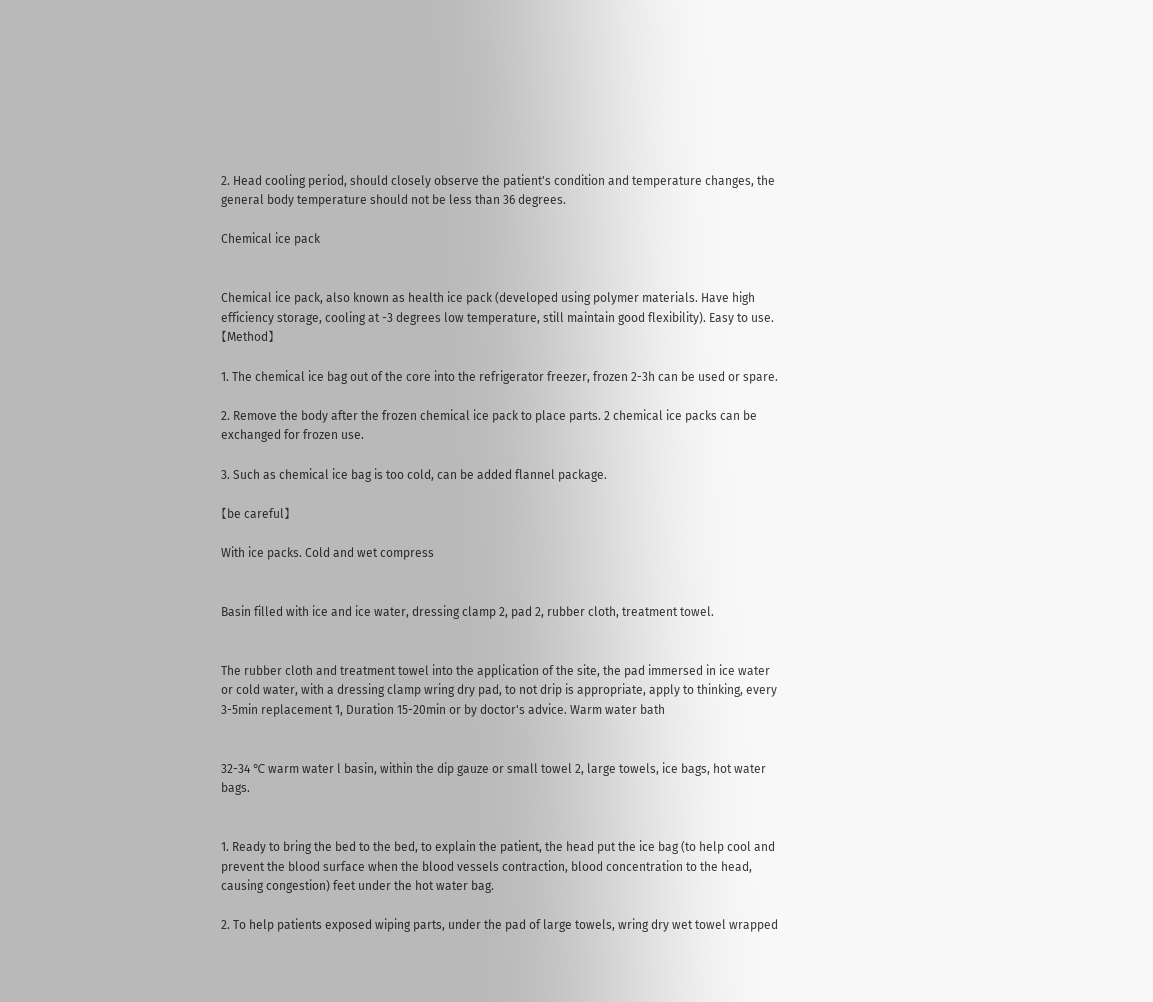2. Head cooling period, should closely observe the patient's condition and temperature changes, the general body temperature should not be less than 36 degrees.

Chemical ice pack


Chemical ice pack, also known as health ice pack (developed using polymer materials. Have high efficiency storage, cooling at -3 degrees low temperature, still maintain good flexibility). Easy to use. 【Method】

1. The chemical ice bag out of the core into the refrigerator freezer, frozen 2-3h can be used or spare.

2. Remove the body after the frozen chemical ice pack to place parts. 2 chemical ice packs can be exchanged for frozen use.

3. Such as chemical ice bag is too cold, can be added flannel package.

【be careful】

With ice packs. Cold and wet compress


Basin filled with ice and ice water, dressing clamp 2, pad 2, rubber cloth, treatment towel.


The rubber cloth and treatment towel into the application of the site, the pad immersed in ice water or cold water, with a dressing clamp wring dry pad, to not drip is appropriate, apply to thinking, every 3-5min replacement 1, Duration 15-20min or by doctor's advice. Warm water bath


32-34 ℃ warm water l basin, within the dip gauze or small towel 2, large towels, ice bags, hot water bags.


1. Ready to bring the bed to the bed, to explain the patient, the head put the ice bag (to help cool and prevent the blood surface when the blood vessels contraction, blood concentration to the head, causing congestion) feet under the hot water bag.

2. To help patients exposed wiping parts, under the pad of large towels, wring dry wet towel wrapped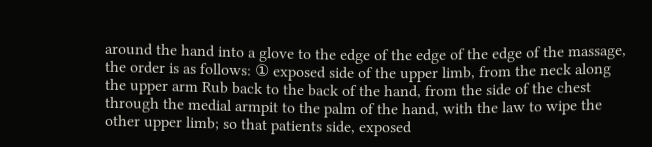around the hand into a glove to the edge of the edge of the edge of the massage, the order is as follows: ① exposed side of the upper limb, from the neck along the upper arm Rub back to the back of the hand, from the side of the chest through the medial armpit to the palm of the hand, with the law to wipe the other upper limb; so that patients side, exposed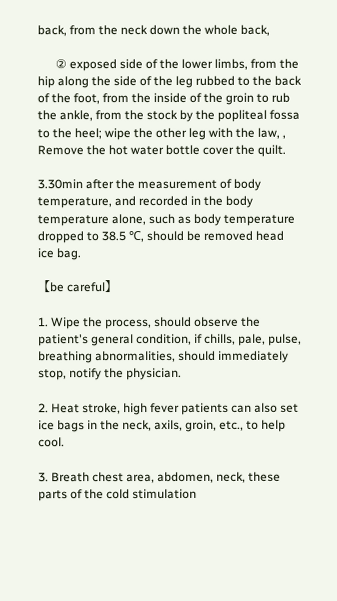back, from the neck down the whole back,

      ② exposed side of the lower limbs, from the hip along the side of the leg rubbed to the back of the foot, from the inside of the groin to rub the ankle, from the stock by the popliteal fossa to the heel; wipe the other leg with the law, , Remove the hot water bottle cover the quilt.

3.30min after the measurement of body temperature, and recorded in the body temperature alone, such as body temperature dropped to 38.5 ℃, should be removed head ice bag.

【be careful】

1. Wipe the process, should observe the patient's general condition, if chills, pale, pulse, breathing abnormalities, should immediately stop, notify the physician.

2. Heat stroke, high fever patients can also set ice bags in the neck, axils, groin, etc., to help cool.

3. Breath chest area, abdomen, neck, these parts of the cold stimulation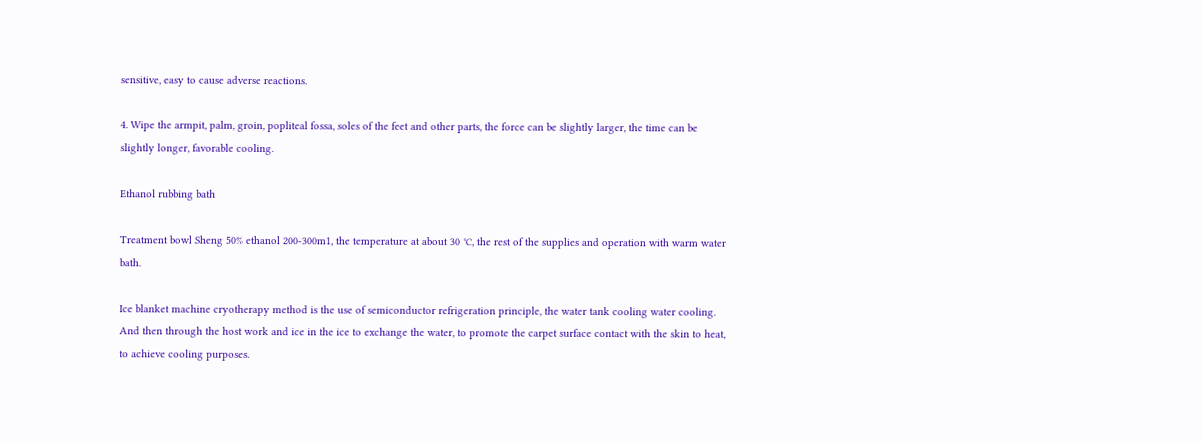sensitive, easy to cause adverse reactions.

4. Wipe the armpit, palm, groin, popliteal fossa, soles of the feet and other parts, the force can be slightly larger, the time can be slightly longer, favorable cooling.

Ethanol rubbing bath

Treatment bowl Sheng 50% ethanol 200-300m1, the temperature at about 30 ℃, the rest of the supplies and operation with warm water bath.

Ice blanket machine cryotherapy method is the use of semiconductor refrigeration principle, the water tank cooling water cooling. And then through the host work and ice in the ice to exchange the water, to promote the carpet surface contact with the skin to heat, to achieve cooling purposes.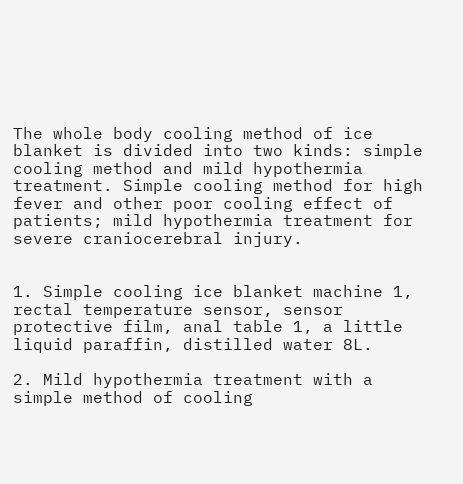The whole body cooling method of ice blanket is divided into two kinds: simple cooling method and mild hypothermia treatment. Simple cooling method for high fever and other poor cooling effect of patients; mild hypothermia treatment for severe craniocerebral injury.


1. Simple cooling ice blanket machine 1, rectal temperature sensor, sensor protective film, anal table 1, a little liquid paraffin, distilled water 8L.

2. Mild hypothermia treatment with a simple method of cooling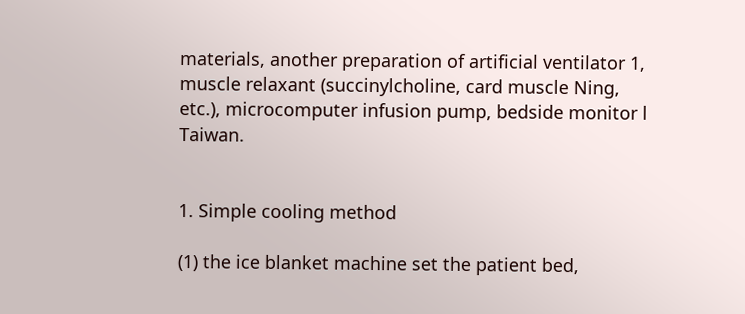materials, another preparation of artificial ventilator 1, muscle relaxant (succinylcholine, card muscle Ning, etc.), microcomputer infusion pump, bedside monitor l Taiwan.


1. Simple cooling method

(1) the ice blanket machine set the patient bed,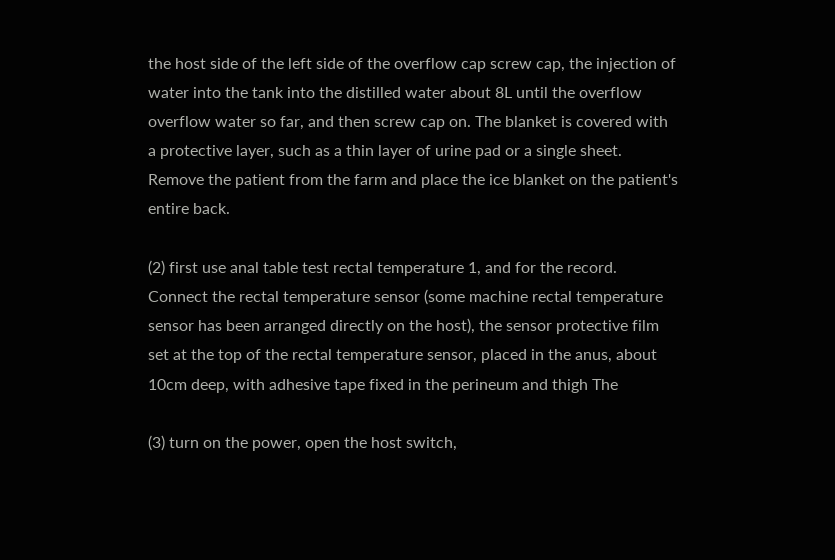the host side of the left side of the overflow cap screw cap, the injection of water into the tank into the distilled water about 8L until the overflow overflow water so far, and then screw cap on. The blanket is covered with a protective layer, such as a thin layer of urine pad or a single sheet. Remove the patient from the farm and place the ice blanket on the patient's entire back.

(2) first use anal table test rectal temperature 1, and for the record. Connect the rectal temperature sensor (some machine rectal temperature sensor has been arranged directly on the host), the sensor protective film set at the top of the rectal temperature sensor, placed in the anus, about 10cm deep, with adhesive tape fixed in the perineum and thigh The

(3) turn on the power, open the host switch,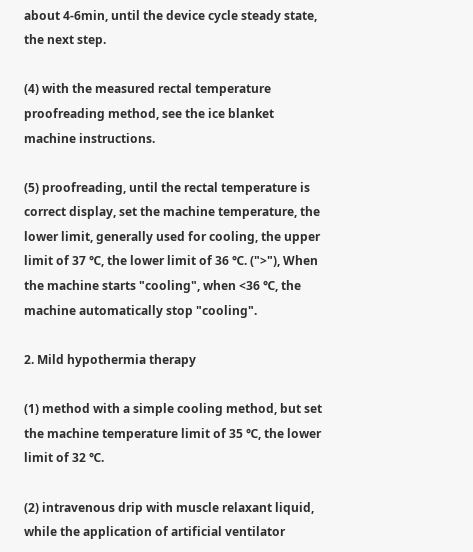about 4-6min, until the device cycle steady state, the next step.

(4) with the measured rectal temperature proofreading method, see the ice blanket machine instructions.

(5) proofreading, until the rectal temperature is correct display, set the machine temperature, the lower limit, generally used for cooling, the upper limit of 37 ℃, the lower limit of 36 ℃. (">"), When the machine starts "cooling", when <36 ℃, the machine automatically stop "cooling".

2. Mild hypothermia therapy

(1) method with a simple cooling method, but set the machine temperature limit of 35 ℃, the lower limit of 32 ℃.

(2) intravenous drip with muscle relaxant liquid, while the application of artificial ventilator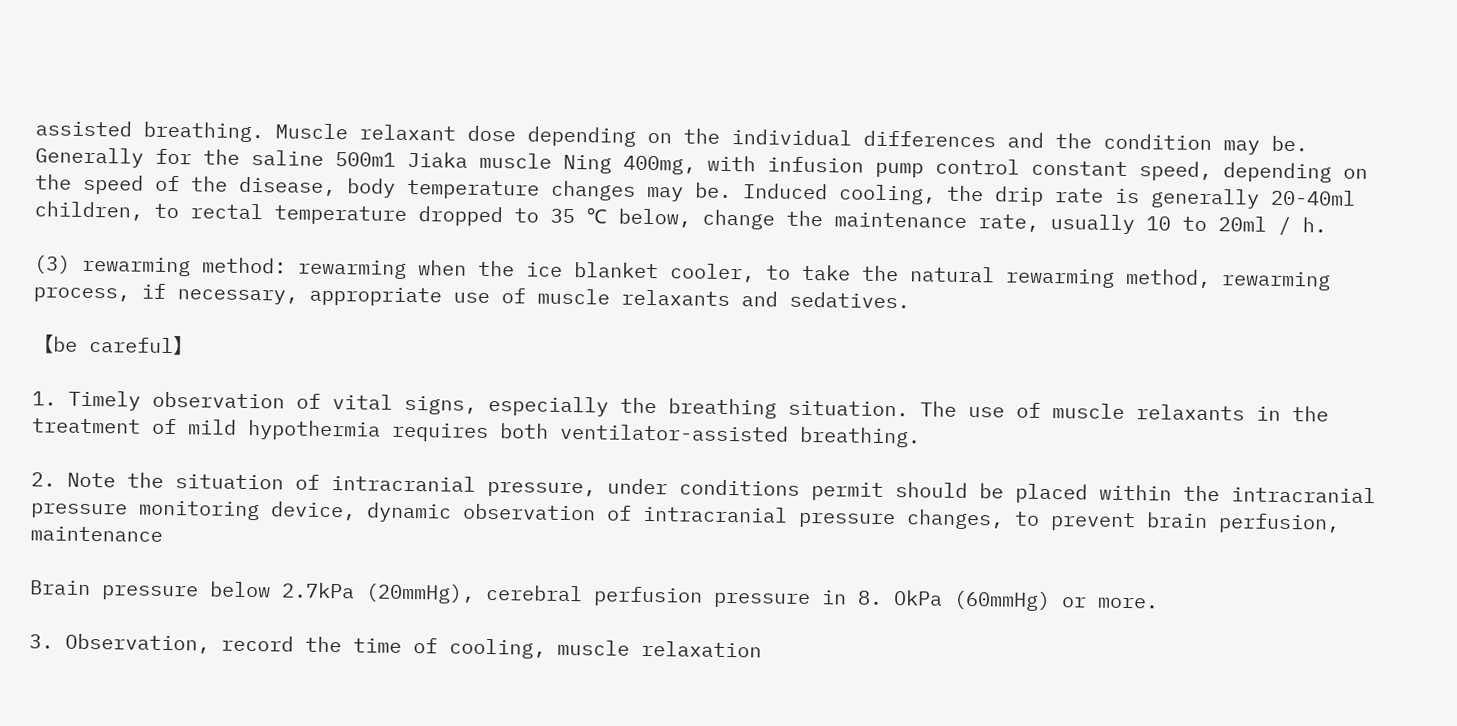assisted breathing. Muscle relaxant dose depending on the individual differences and the condition may be. Generally for the saline 500m1 Jiaka muscle Ning 400mg, with infusion pump control constant speed, depending on the speed of the disease, body temperature changes may be. Induced cooling, the drip rate is generally 20-40ml children, to rectal temperature dropped to 35 ℃ below, change the maintenance rate, usually 10 to 20ml / h.

(3) rewarming method: rewarming when the ice blanket cooler, to take the natural rewarming method, rewarming process, if necessary, appropriate use of muscle relaxants and sedatives.

【be careful】

1. Timely observation of vital signs, especially the breathing situation. The use of muscle relaxants in the treatment of mild hypothermia requires both ventilator-assisted breathing.

2. Note the situation of intracranial pressure, under conditions permit should be placed within the intracranial pressure monitoring device, dynamic observation of intracranial pressure changes, to prevent brain perfusion, maintenance

Brain pressure below 2.7kPa (20mmHg), cerebral perfusion pressure in 8. OkPa (60mmHg) or more.

3. Observation, record the time of cooling, muscle relaxation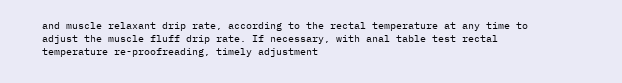and muscle relaxant drip rate, according to the rectal temperature at any time to adjust the muscle fluff drip rate. If necessary, with anal table test rectal temperature re-proofreading, timely adjustment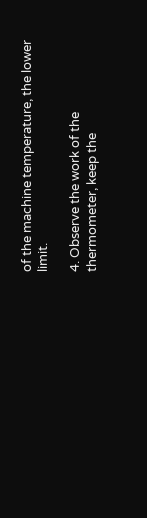of the machine temperature, the lower limit.

4. Observe the work of the thermometer, keep the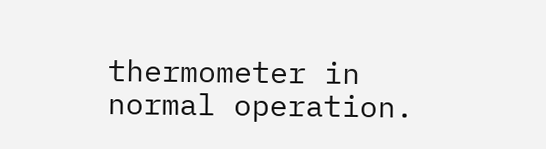thermometer in normal operation.